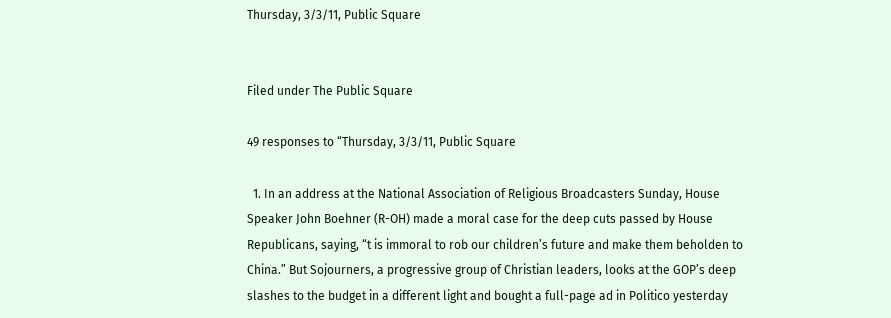Thursday, 3/3/11, Public Square


Filed under The Public Square

49 responses to “Thursday, 3/3/11, Public Square

  1. In an address at the National Association of Religious Broadcasters Sunday, House Speaker John Boehner (R-OH) made a moral case for the deep cuts passed by House Republicans, saying, “t is immoral to rob our children’s future and make them beholden to China.” But Sojourners, a progressive group of Christian leaders, looks at the GOP’s deep slashes to the budget in a different light and bought a full-page ad in Politico yesterday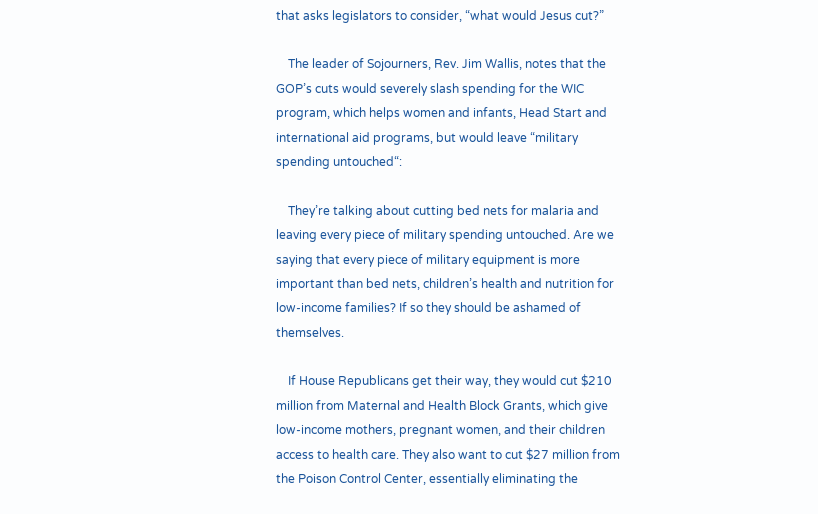that asks legislators to consider, “what would Jesus cut?”

    The leader of Sojourners, Rev. Jim Wallis, notes that the GOP’s cuts would severely slash spending for the WIC program, which helps women and infants, Head Start and international aid programs, but would leave “military spending untouched“:

    They’re talking about cutting bed nets for malaria and leaving every piece of military spending untouched. Are we saying that every piece of military equipment is more important than bed nets, children’s health and nutrition for low-income families? If so they should be ashamed of themselves.

    If House Republicans get their way, they would cut $210 million from Maternal and Health Block Grants, which give low-income mothers, pregnant women, and their children access to health care. They also want to cut $27 million from the Poison Control Center, essentially eliminating the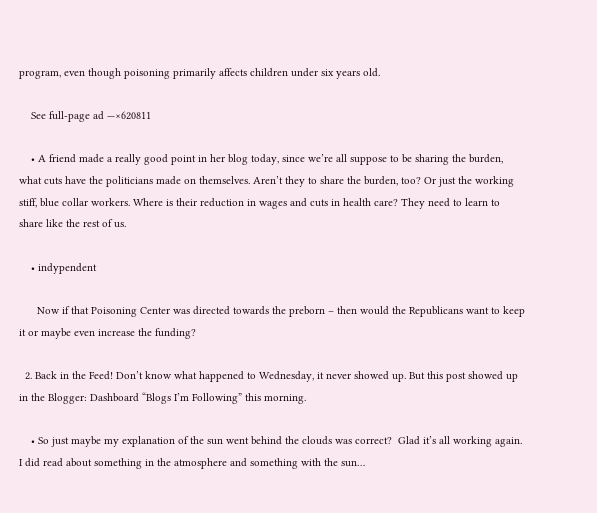program, even though poisoning primarily affects children under six years old.

    See full-page ad —×620811

    • A friend made a really good point in her blog today, since we’re all suppose to be sharing the burden, what cuts have the politicians made on themselves. Aren’t they to share the burden, too? Or just the working stiff, blue collar workers. Where is their reduction in wages and cuts in health care? They need to learn to share like the rest of us.

    • indypendent

      Now if that Poisoning Center was directed towards the preborn – then would the Republicans want to keep it or maybe even increase the funding?

  2. Back in the Feed! Don’t know what happened to Wednesday, it never showed up. But this post showed up in the Blogger: Dashboard “Blogs I’m Following” this morning.

    • So just maybe my explanation of the sun went behind the clouds was correct?  Glad it’s all working again. I did read about something in the atmosphere and something with the sun…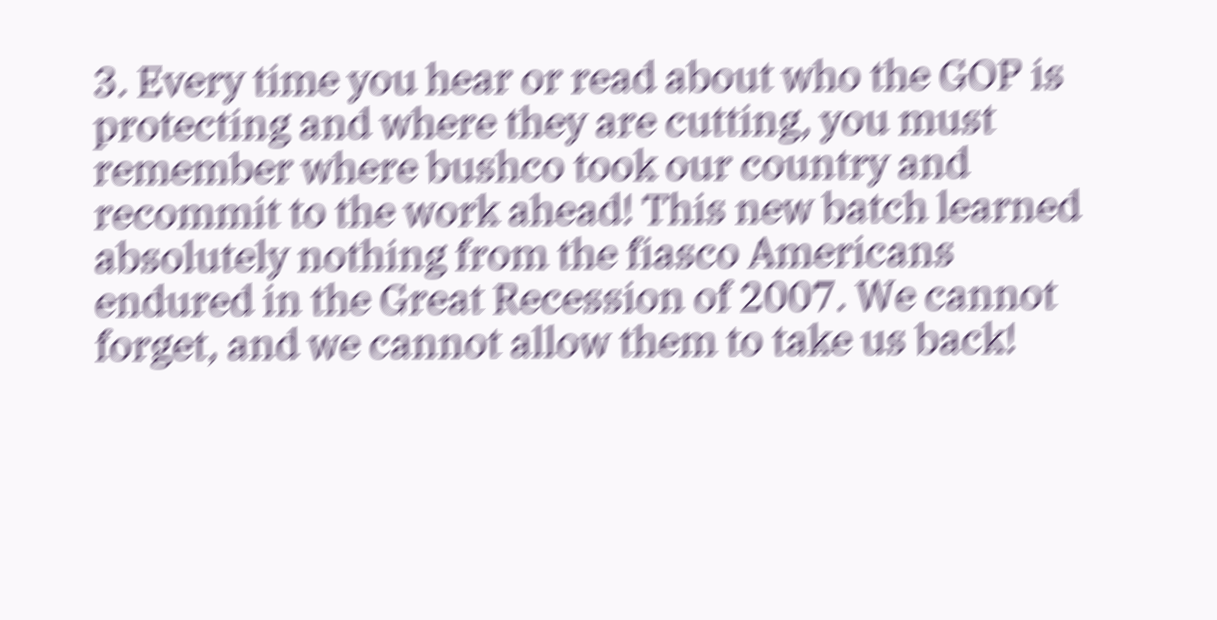3. Every time you hear or read about who the GOP is protecting and where they are cutting, you must remember where bushco took our country and recommit to the work ahead! This new batch learned absolutely nothing from the fiasco Americans endured in the Great Recession of 2007. We cannot forget, and we cannot allow them to take us back!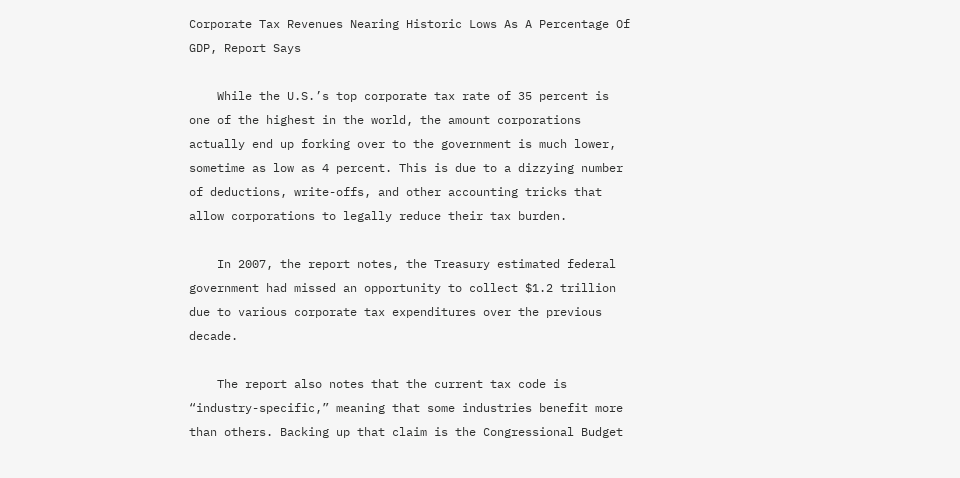Corporate Tax Revenues Nearing Historic Lows As A Percentage Of GDP, Report Says

    While the U.S.’s top corporate tax rate of 35 percent is one of the highest in the world, the amount corporations actually end up forking over to the government is much lower, sometime as low as 4 percent. This is due to a dizzying number of deductions, write-offs, and other accounting tricks that allow corporations to legally reduce their tax burden.

    In 2007, the report notes, the Treasury estimated federal government had missed an opportunity to collect $1.2 trillion due to various corporate tax expenditures over the previous decade.

    The report also notes that the current tax code is “industry-specific,” meaning that some industries benefit more than others. Backing up that claim is the Congressional Budget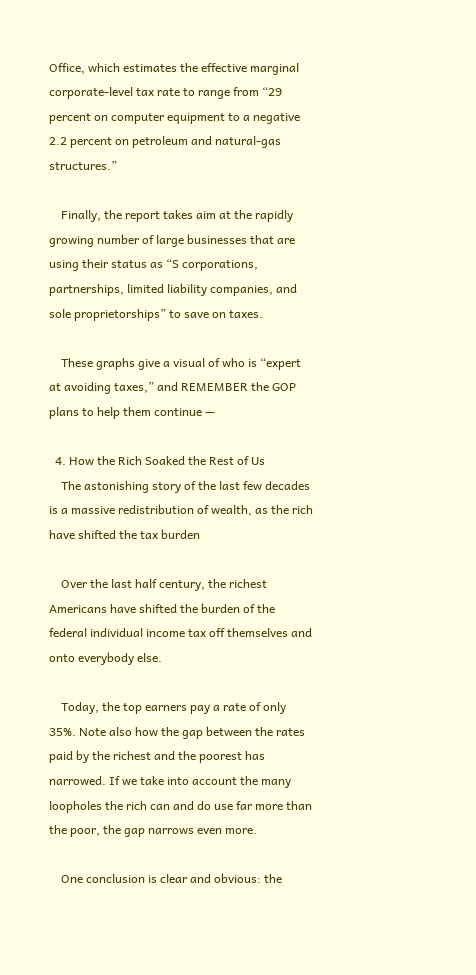Office, which estimates the effective marginal corporate-level tax rate to range from “29 percent on computer equipment to a negative 2.2 percent on petroleum and natural-gas structures.”

    Finally, the report takes aim at the rapidly growing number of large businesses that are using their status as “S corporations, partnerships, limited liability companies, and sole proprietorships” to save on taxes.

    These graphs give a visual of who is “expert at avoiding taxes,” and REMEMBER the GOP plans to help them continue —

  4. How the Rich Soaked the Rest of Us
    The astonishing story of the last few decades is a massive redistribution of wealth, as the rich have shifted the tax burden

    Over the last half century, the richest Americans have shifted the burden of the federal individual income tax off themselves and onto everybody else.

    Today, the top earners pay a rate of only 35%. Note also how the gap between the rates paid by the richest and the poorest has narrowed. If we take into account the many loopholes the rich can and do use far more than the poor, the gap narrows even more.

    One conclusion is clear and obvious: the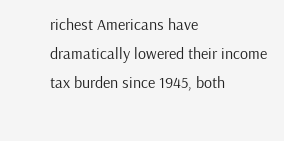richest Americans have dramatically lowered their income tax burden since 1945, both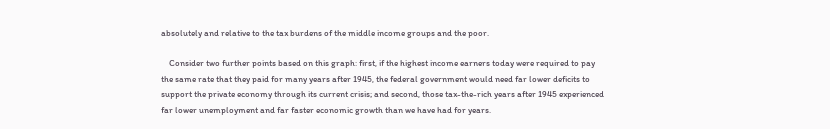absolutely and relative to the tax burdens of the middle income groups and the poor.

    Consider two further points based on this graph: first, if the highest income earners today were required to pay the same rate that they paid for many years after 1945, the federal government would need far lower deficits to support the private economy through its current crisis; and second, those tax-the-rich years after 1945 experienced far lower unemployment and far faster economic growth than we have had for years.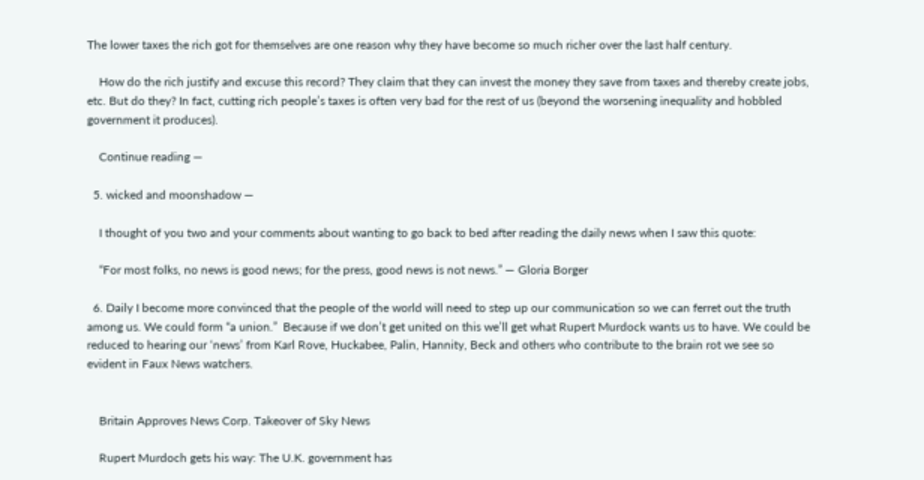The lower taxes the rich got for themselves are one reason why they have become so much richer over the last half century.

    How do the rich justify and excuse this record? They claim that they can invest the money they save from taxes and thereby create jobs, etc. But do they? In fact, cutting rich people’s taxes is often very bad for the rest of us (beyond the worsening inequality and hobbled government it produces).

    Continue reading —

  5. wicked and moonshadow —

    I thought of you two and your comments about wanting to go back to bed after reading the daily news when I saw this quote:

    “For most folks, no news is good news; for the press, good news is not news.” — Gloria Borger

  6. Daily I become more convinced that the people of the world will need to step up our communication so we can ferret out the truth among us. We could form “a union.”  Because if we don’t get united on this we’ll get what Rupert Murdock wants us to have. We could be reduced to hearing our ‘news’ from Karl Rove, Huckabee, Palin, Hannity, Beck and others who contribute to the brain rot we see so evident in Faux News watchers.


    Britain Approves News Corp. Takeover of Sky News

    Rupert Murdoch gets his way: The U.K. government has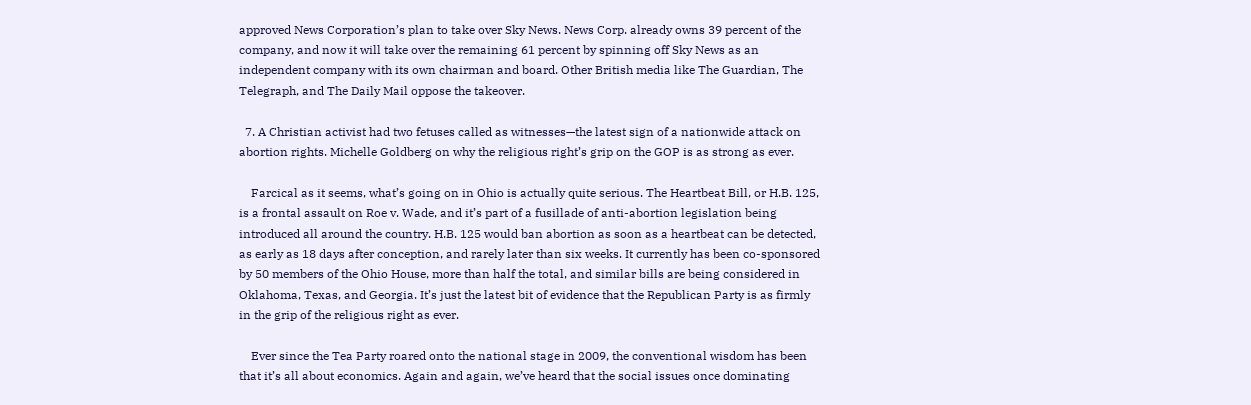approved News Corporation’s plan to take over Sky News. News Corp. already owns 39 percent of the company, and now it will take over the remaining 61 percent by spinning off Sky News as an independent company with its own chairman and board. Other British media like The Guardian, The Telegraph, and The Daily Mail oppose the takeover.

  7. A Christian activist had two fetuses called as witnesses—the latest sign of a nationwide attack on abortion rights. Michelle Goldberg on why the religious right’s grip on the GOP is as strong as ever.

    Farcical as it seems, what’s going on in Ohio is actually quite serious. The Heartbeat Bill, or H.B. 125, is a frontal assault on Roe v. Wade, and it’s part of a fusillade of anti-abortion legislation being introduced all around the country. H.B. 125 would ban abortion as soon as a heartbeat can be detected, as early as 18 days after conception, and rarely later than six weeks. It currently has been co-sponsored by 50 members of the Ohio House, more than half the total, and similar bills are being considered in Oklahoma, Texas, and Georgia. It’s just the latest bit of evidence that the Republican Party is as firmly in the grip of the religious right as ever.

    Ever since the Tea Party roared onto the national stage in 2009, the conventional wisdom has been that it’s all about economics. Again and again, we’ve heard that the social issues once dominating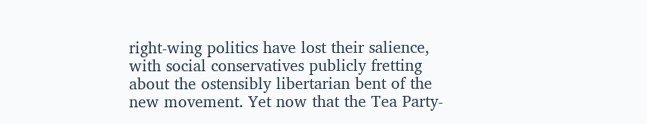right-wing politics have lost their salience, with social conservatives publicly fretting about the ostensibly libertarian bent of the new movement. Yet now that the Tea Party-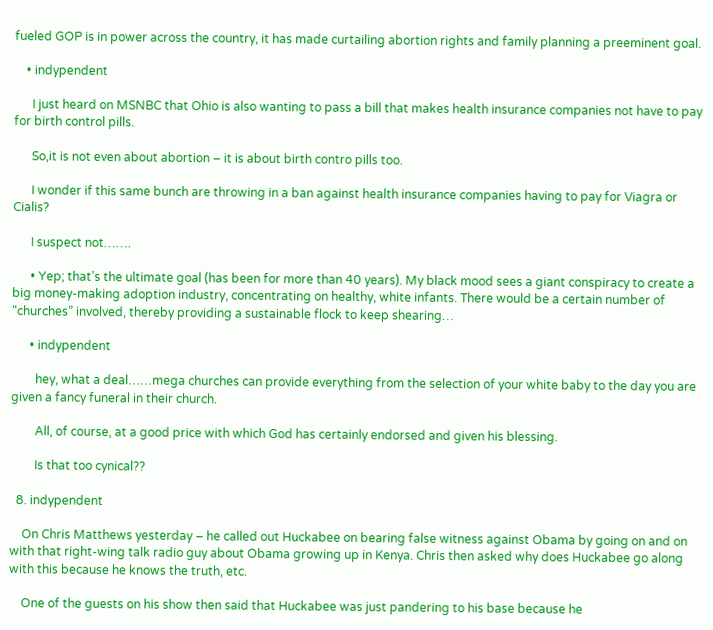fueled GOP is in power across the country, it has made curtailing abortion rights and family planning a preeminent goal.

    • indypendent

      I just heard on MSNBC that Ohio is also wanting to pass a bill that makes health insurance companies not have to pay for birth control pills.

      So,it is not even about abortion – it is about birth contro pills too.

      I wonder if this same bunch are throwing in a ban against health insurance companies having to pay for Viagra or Cialis?

      I suspect not…….

      • Yep; that’s the ultimate goal (has been for more than 40 years). My black mood sees a giant conspiracy to create a big money-making adoption industry, concentrating on healthy, white infants. There would be a certain number of “churches” involved, thereby providing a sustainable flock to keep shearing…

      • indypendent

        hey, what a deal……mega churches can provide everything from the selection of your white baby to the day you are given a fancy funeral in their church.

        All, of course, at a good price with which God has certainly endorsed and given his blessing.

        Is that too cynical??

  8. indypendent

    On Chris Matthews yesterday – he called out Huckabee on bearing false witness against Obama by going on and on with that right-wing talk radio guy about Obama growing up in Kenya. Chris then asked why does Huckabee go along with this because he knows the truth, etc.

    One of the guests on his show then said that Huckabee was just pandering to his base because he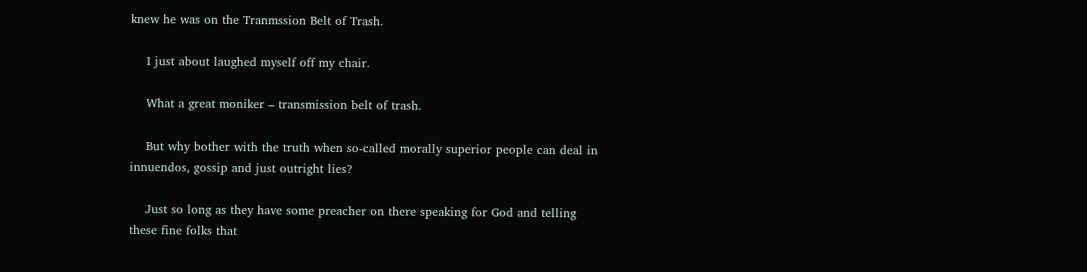knew he was on the Tranmssion Belt of Trash.

    I just about laughed myself off my chair.

    What a great moniker – transmission belt of trash.

    But why bother with the truth when so-called morally superior people can deal in innuendos, gossip and just outright lies?

    Just so long as they have some preacher on there speaking for God and telling these fine folks that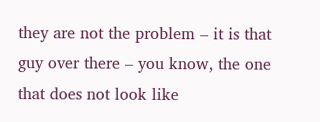they are not the problem – it is that guy over there – you know, the one that does not look like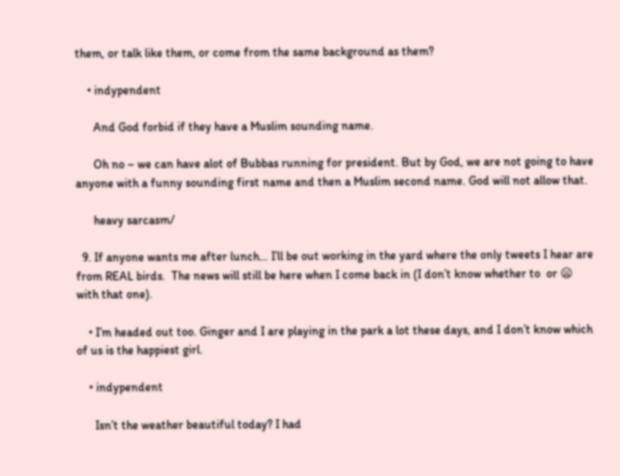them, or talk like them, or come from the same background as them?

    • indypendent

      And God forbid if they have a Muslim sounding name.

      Oh no – we can have alot of Bubbas running for president. But by God, we are not going to have anyone with a funny sounding first name and then a Muslim second name. God will not allow that.

      heavy sarcasm/

  9. If anyone wants me after lunch… I’ll be out working in the yard where the only tweets I hear are from REAL birds.  The news will still be here when I come back in (I don’t know whether to  or 😦 with that one).

    • I’m headed out too. Ginger and I are playing in the park a lot these days, and I don’t know which of us is the happiest girl.

    • indypendent

      Isn’t the weather beautiful today? I had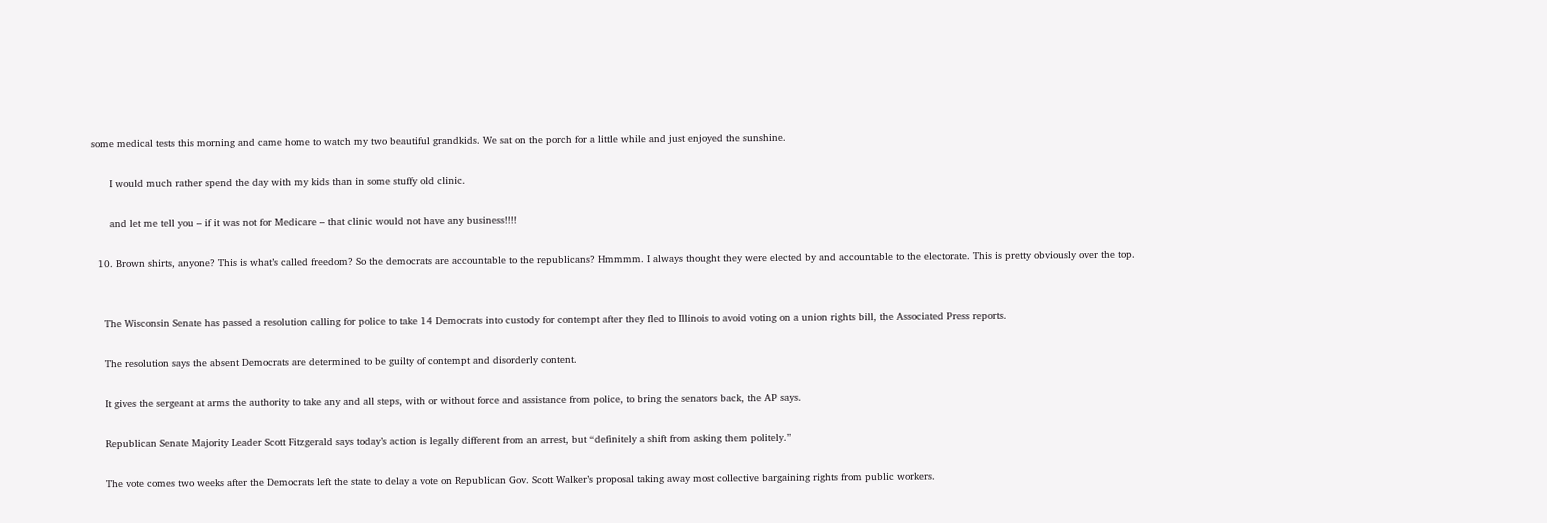some medical tests this morning and came home to watch my two beautiful grandkids. We sat on the porch for a little while and just enjoyed the sunshine.

      I would much rather spend the day with my kids than in some stuffy old clinic.

      and let me tell you – if it was not for Medicare – that clinic would not have any business!!!!

  10. Brown shirts, anyone? This is what’s called freedom? So the democrats are accountable to the republicans? Hmmmm. I always thought they were elected by and accountable to the electorate. This is pretty obviously over the top.


    The Wisconsin Senate has passed a resolution calling for police to take 14 Democrats into custody for contempt after they fled to Illinois to avoid voting on a union rights bill, the Associated Press reports.

    The resolution says the absent Democrats are determined to be guilty of contempt and disorderly content.

    It gives the sergeant at arms the authority to take any and all steps, with or without force and assistance from police, to bring the senators back, the AP says.

    Republican Senate Majority Leader Scott Fitzgerald says today’s action is legally different from an arrest, but “definitely a shift from asking them politely.”

    The vote comes two weeks after the Democrats left the state to delay a vote on Republican Gov. Scott Walker’s proposal taking away most collective bargaining rights from public workers.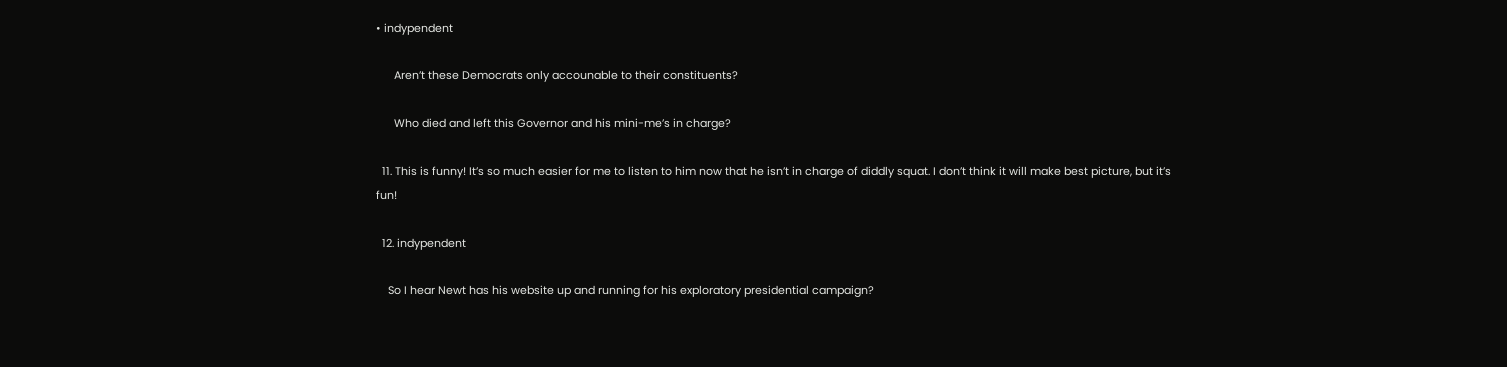• indypendent

      Aren’t these Democrats only accounable to their constituents?

      Who died and left this Governor and his mini-me’s in charge?

  11. This is funny! It’s so much easier for me to listen to him now that he isn’t in charge of diddly squat. I don’t think it will make best picture, but it’s fun!

  12. indypendent

    So I hear Newt has his website up and running for his exploratory presidential campaign?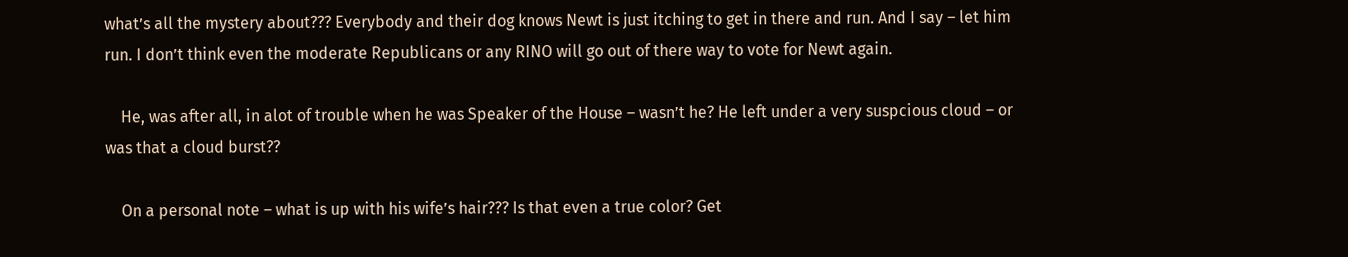what’s all the mystery about??? Everybody and their dog knows Newt is just itching to get in there and run. And I say – let him run. I don’t think even the moderate Republicans or any RINO will go out of there way to vote for Newt again.

    He, was after all, in alot of trouble when he was Speaker of the House – wasn’t he? He left under a very suspcious cloud – or was that a cloud burst??

    On a personal note – what is up with his wife’s hair??? Is that even a true color? Get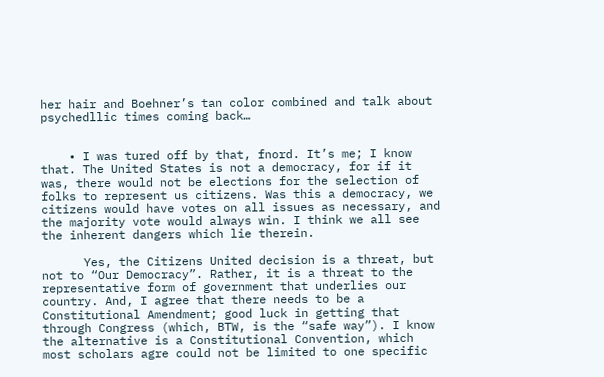her hair and Boehner’s tan color combined and talk about psychedllic times coming back…


    • I was tured off by that, fnord. It’s me; I know that. The United States is not a democracy, for if it was, there would not be elections for the selection of folks to represent us citizens. Was this a democracy, we citizens would have votes on all issues as necessary, and the majority vote would always win. I think we all see the inherent dangers which lie therein.

      Yes, the Citizens United decision is a threat, but not to “Our Democracy”. Rather, it is a threat to the representative form of government that underlies our country. And, I agree that there needs to be a Constitutional Amendment; good luck in getting that through Congress (which, BTW, is the “safe way”). I know the alternative is a Constitutional Convention, which most scholars agre could not be limited to one specific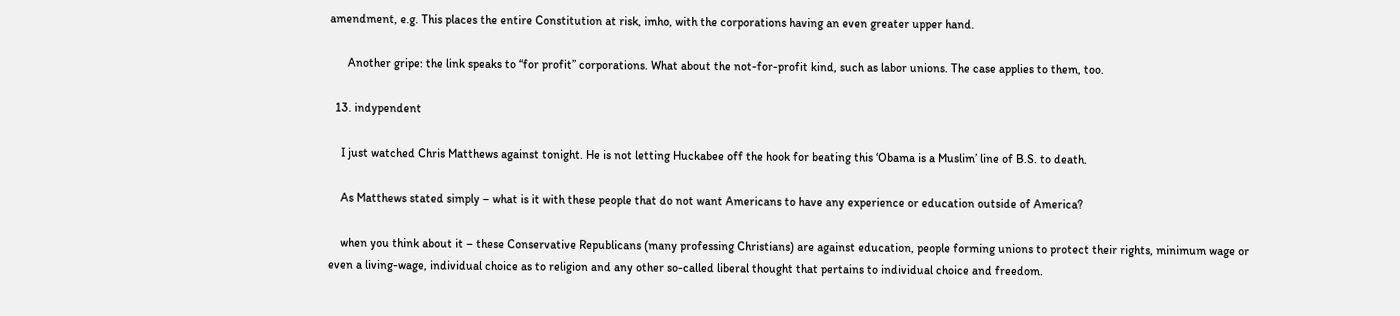amendment, e.g. This places the entire Constitution at risk, imho, with the corporations having an even greater upper hand.

      Another gripe: the link speaks to “for profit” corporations. What about the not-for-profit kind, such as labor unions. The case applies to them, too.

  13. indypendent

    I just watched Chris Matthews against tonight. He is not letting Huckabee off the hook for beating this ‘Obama is a Muslim’ line of B.S. to death.

    As Matthews stated simply – what is it with these people that do not want Americans to have any experience or education outside of America?

    when you think about it – these Conservative Republicans (many professing Christians) are against education, people forming unions to protect their rights, minimum wage or even a living-wage, individual choice as to religion and any other so-called liberal thought that pertains to individual choice and freedom.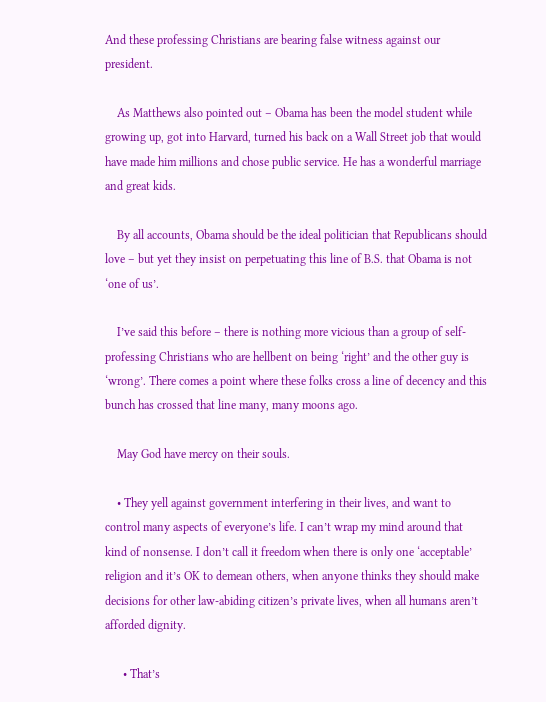And these professing Christians are bearing false witness against our president.

    As Matthews also pointed out – Obama has been the model student while growing up, got into Harvard, turned his back on a Wall Street job that would have made him millions and chose public service. He has a wonderful marriage and great kids.

    By all accounts, Obama should be the ideal politician that Republicans should love – but yet they insist on perpetuating this line of B.S. that Obama is not ‘one of us’.

    I’ve said this before – there is nothing more vicious than a group of self-professing Christians who are hellbent on being ‘right’ and the other guy is ‘wrong’. There comes a point where these folks cross a line of decency and this bunch has crossed that line many, many moons ago.

    May God have mercy on their souls.

    • They yell against government interfering in their lives, and want to control many aspects of everyone’s life. I can’t wrap my mind around that kind of nonsense. I don’t call it freedom when there is only one ‘acceptable’ religion and it’s OK to demean others, when anyone thinks they should make decisions for other law-abiding citizen’s private lives, when all humans aren’t afforded dignity.

      • That’s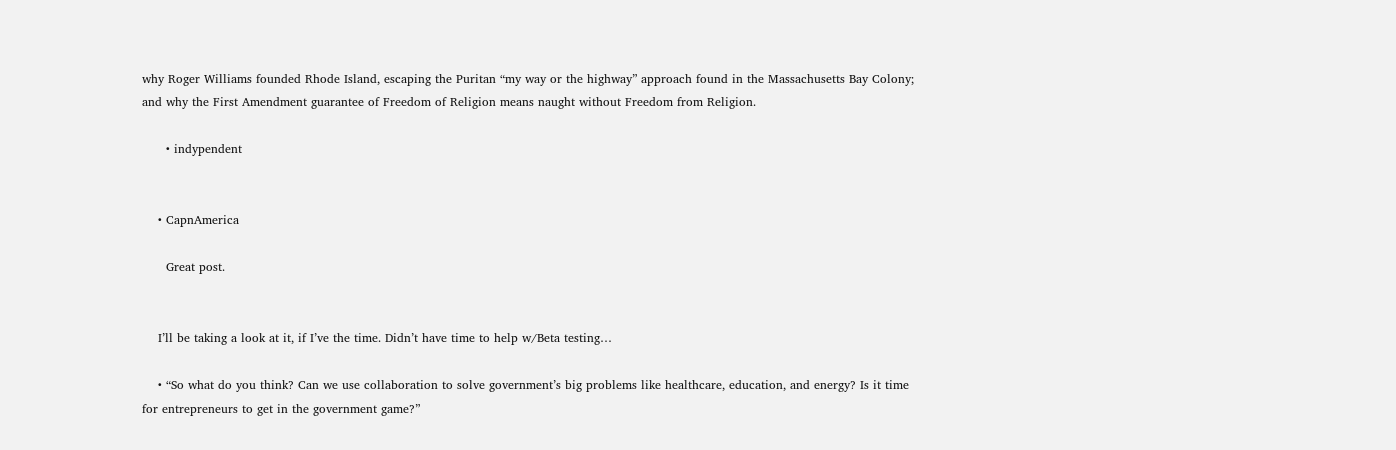why Roger Williams founded Rhode Island, escaping the Puritan “my way or the highway” approach found in the Massachusetts Bay Colony; and why the First Amendment guarantee of Freedom of Religion means naught without Freedom from Religion.

      • indypendent


    • CapnAmerica

      Great post.


    I’ll be taking a look at it, if I’ve the time. Didn’t have time to help w/Beta testing…

    • “So what do you think? Can we use collaboration to solve government’s big problems like healthcare, education, and energy? Is it time for entrepreneurs to get in the government game?”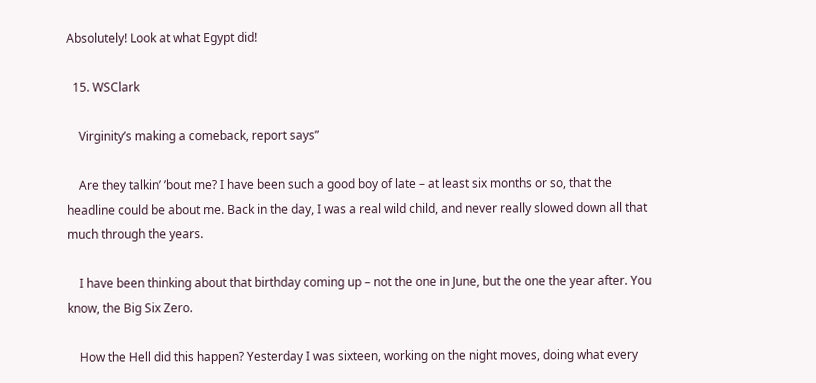Absolutely! Look at what Egypt did!

  15. WSClark

    Virginity’s making a comeback, report says”

    Are they talkin’ ’bout me? I have been such a good boy of late – at least six months or so, that the headline could be about me. Back in the day, I was a real wild child, and never really slowed down all that much through the years.

    I have been thinking about that birthday coming up – not the one in June, but the one the year after. You know, the Big Six Zero.

    How the Hell did this happen? Yesterday I was sixteen, working on the night moves, doing what every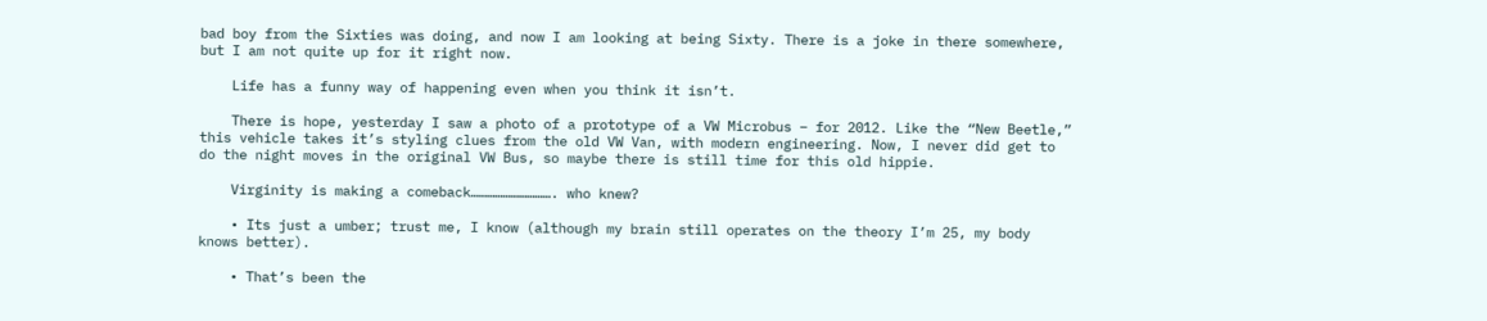bad boy from the Sixties was doing, and now I am looking at being Sixty. There is a joke in there somewhere, but I am not quite up for it right now.

    Life has a funny way of happening even when you think it isn’t.

    There is hope, yesterday I saw a photo of a prototype of a VW Microbus – for 2012. Like the “New Beetle,” this vehicle takes it’s styling clues from the old VW Van, with modern engineering. Now, I never did get to do the night moves in the original VW Bus, so maybe there is still time for this old hippie.

    Virginity is making a comeback…………………………. who knew?

    • Its just a umber; trust me, I know (although my brain still operates on the theory I’m 25, my body knows better).

    • That’s been the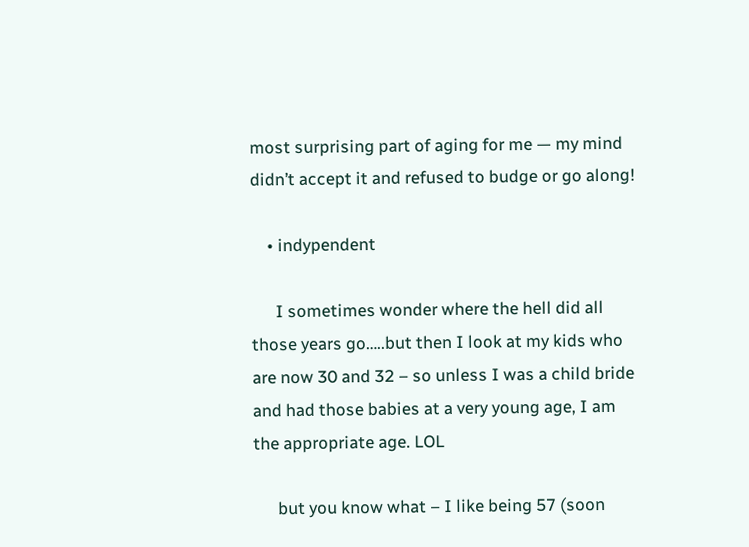most surprising part of aging for me — my mind didn’t accept it and refused to budge or go along!

    • indypendent

      I sometimes wonder where the hell did all those years go…..but then I look at my kids who are now 30 and 32 – so unless I was a child bride and had those babies at a very young age, I am the appropriate age. LOL

      but you know what – I like being 57 (soon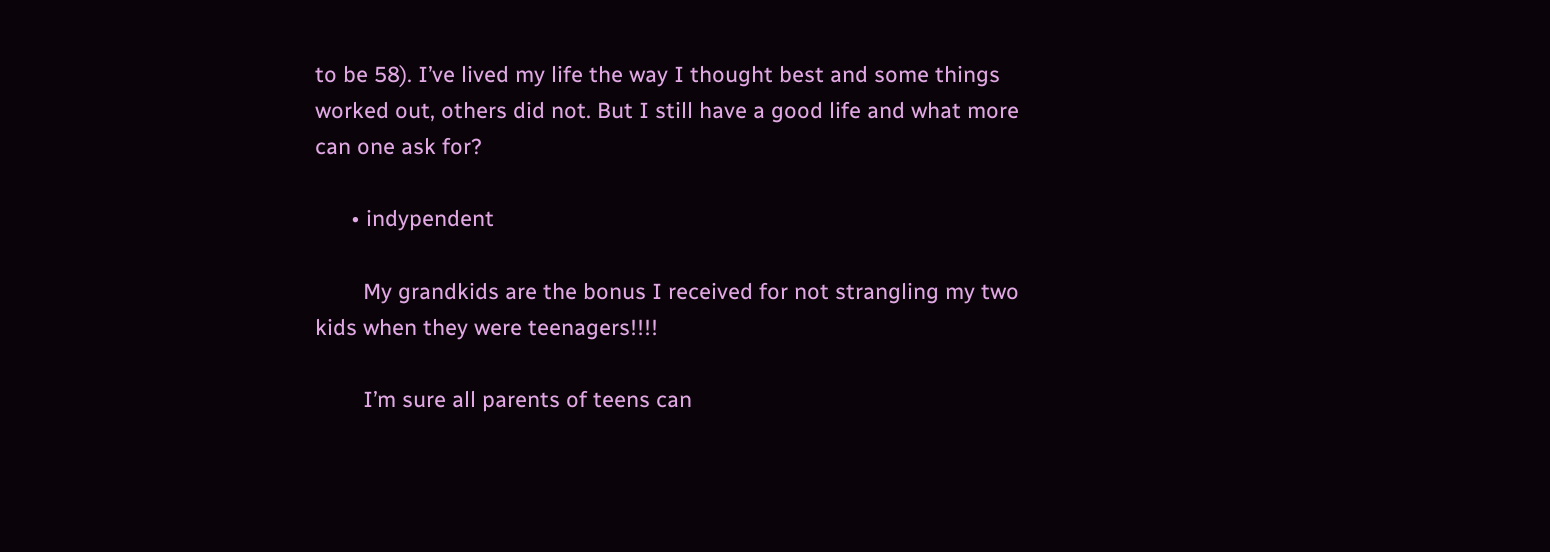to be 58). I’ve lived my life the way I thought best and some things worked out, others did not. But I still have a good life and what more can one ask for?

      • indypendent

        My grandkids are the bonus I received for not strangling my two kids when they were teenagers!!!!

        I’m sure all parents of teens can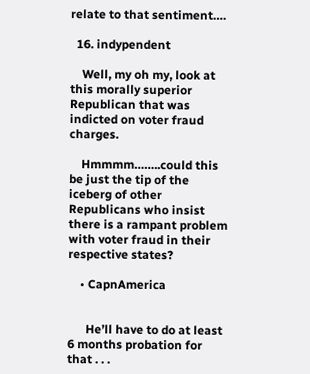relate to that sentiment….

  16. indypendent

    Well, my oh my, look at this morally superior Republican that was indicted on voter fraud charges.

    Hmmmm……..could this be just the tip of the iceberg of other Republicans who insist there is a rampant problem with voter fraud in their respective states?

    • CapnAmerica


      He’ll have to do at least 6 months probation for that . . .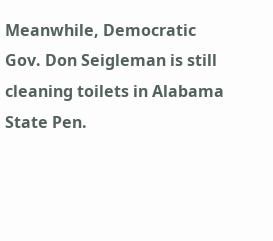Meanwhile, Democratic Gov. Don Seigleman is still cleaning toilets in Alabama State Pen.